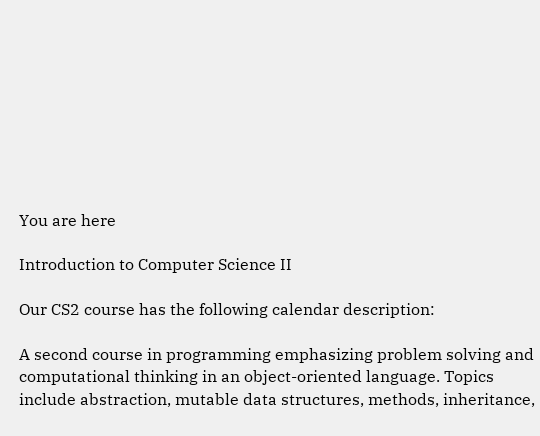You are here

Introduction to Computer Science II

Our CS2 course has the following calendar description:

A second course in programming emphasizing problem solving and computational thinking in an object-oriented language. Topics include abstraction, mutable data structures, methods, inheritance,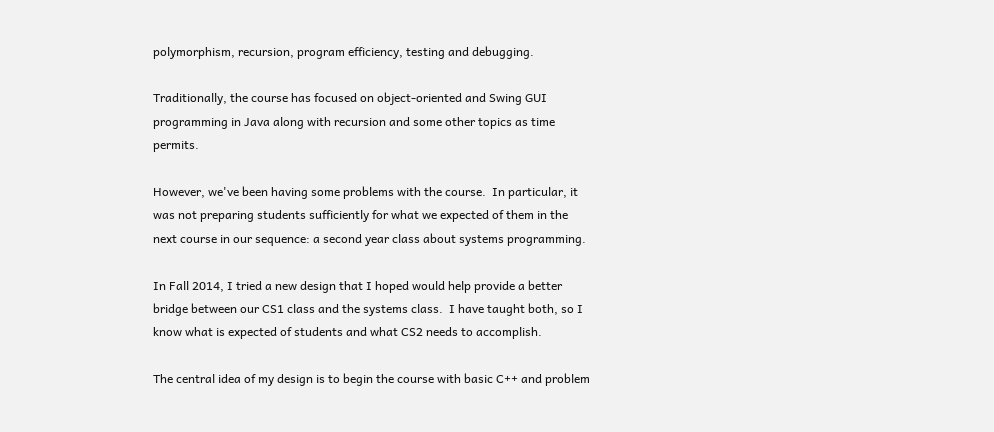polymorphism, recursion, program efficiency, testing and debugging.

Traditionally, the course has focused on object-oriented and Swing GUI programming in Java along with recursion and some other topics as time permits.

However, we've been having some problems with the course.  In particular, it was not preparing students sufficiently for what we expected of them in the next course in our sequence: a second year class about systems programming.

In Fall 2014, I tried a new design that I hoped would help provide a better bridge between our CS1 class and the systems class.  I have taught both, so I know what is expected of students and what CS2 needs to accomplish.

The central idea of my design is to begin the course with basic C++ and problem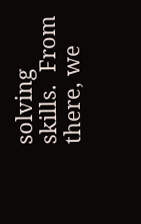solving skills.  From there, we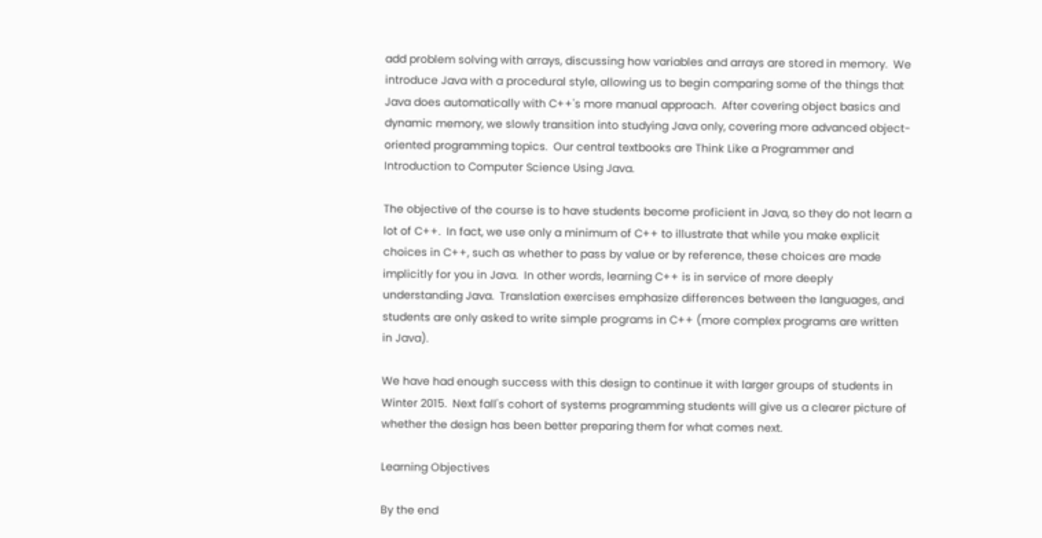add problem solving with arrays, discussing how variables and arrays are stored in memory.  We introduce Java with a procedural style, allowing us to begin comparing some of the things that Java does automatically with C++'s more manual approach.  After covering object basics and dynamic memory, we slowly transition into studying Java only, covering more advanced object-oriented programming topics.  Our central textbooks are Think Like a Programmer and Introduction to Computer Science Using Java.

The objective of the course is to have students become proficient in Java, so they do not learn a lot of C++.  In fact, we use only a minimum of C++ to illustrate that while you make explicit choices in C++, such as whether to pass by value or by reference, these choices are made implicitly for you in Java.  In other words, learning C++ is in service of more deeply understanding Java.  Translation exercises emphasize differences between the languages, and students are only asked to write simple programs in C++ (more complex programs are written in Java).

We have had enough success with this design to continue it with larger groups of students in Winter 2015.  Next fall's cohort of systems programming students will give us a clearer picture of whether the design has been better preparing them for what comes next.

Learning Objectives

By the end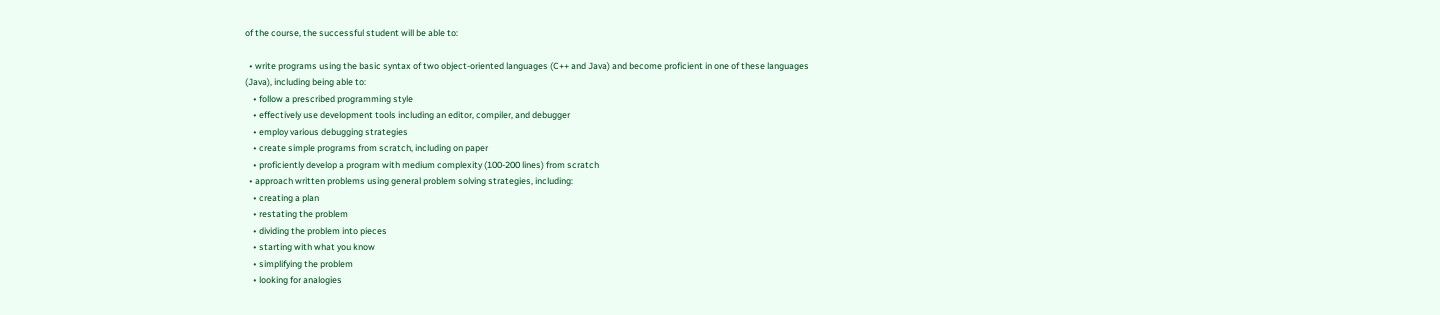of the course, the successful student will be able to:

  • write programs using the basic syntax of two object-oriented languages (C++ and Java) and become proficient in one of these languages (Java), including being able to:
    • follow a prescribed programming style
    • effectively use development tools including an editor, compiler, and debugger
    • employ various debugging strategies
    • create simple programs from scratch, including on paper
    • proficiently develop a program with medium complexity (100-200 lines) from scratch
  • approach written problems using general problem solving strategies, including:
    • creating a plan
    • restating the problem
    • dividing the problem into pieces
    • starting with what you know
    • simplifying the problem
    • looking for analogies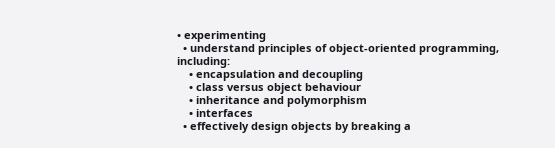• experimenting
  • understand principles of object-oriented programming, including:
    • encapsulation and decoupling
    • class versus object behaviour
    • inheritance and polymorphism
    • interfaces
  • effectively design objects by breaking a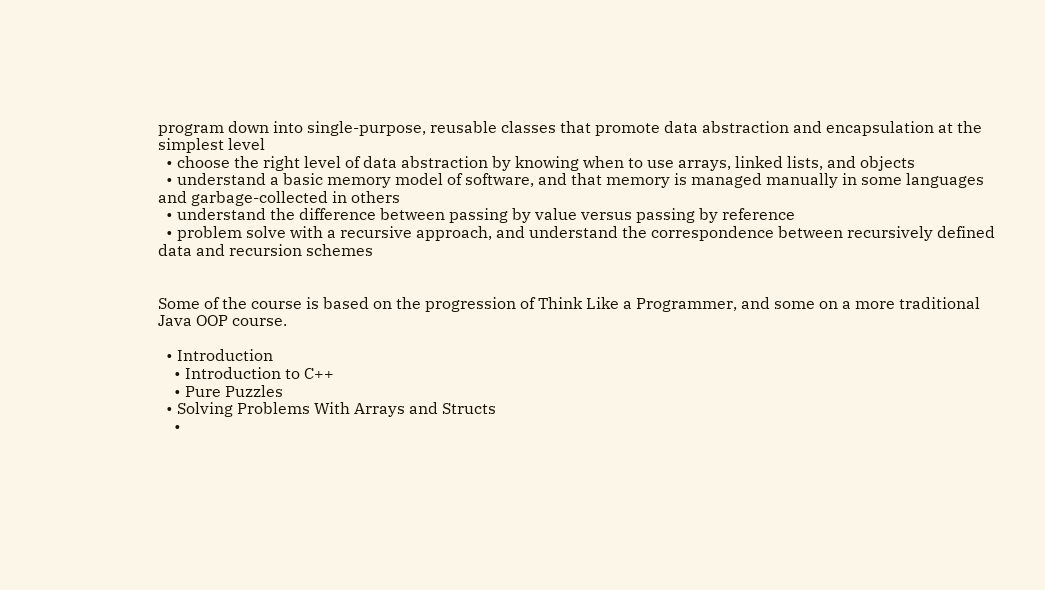program down into single-purpose, reusable classes that promote data abstraction and encapsulation at the simplest level
  • choose the right level of data abstraction by knowing when to use arrays, linked lists, and objects
  • understand a basic memory model of software, and that memory is managed manually in some languages and garbage-collected in others
  • understand the difference between passing by value versus passing by reference
  • problem solve with a recursive approach, and understand the correspondence between recursively defined data and recursion schemes


Some of the course is based on the progression of Think Like a Programmer, and some on a more traditional Java OOP course.

  • Introduction
    • Introduction to C++
    • Pure Puzzles
  • Solving Problems With Arrays and Structs
    •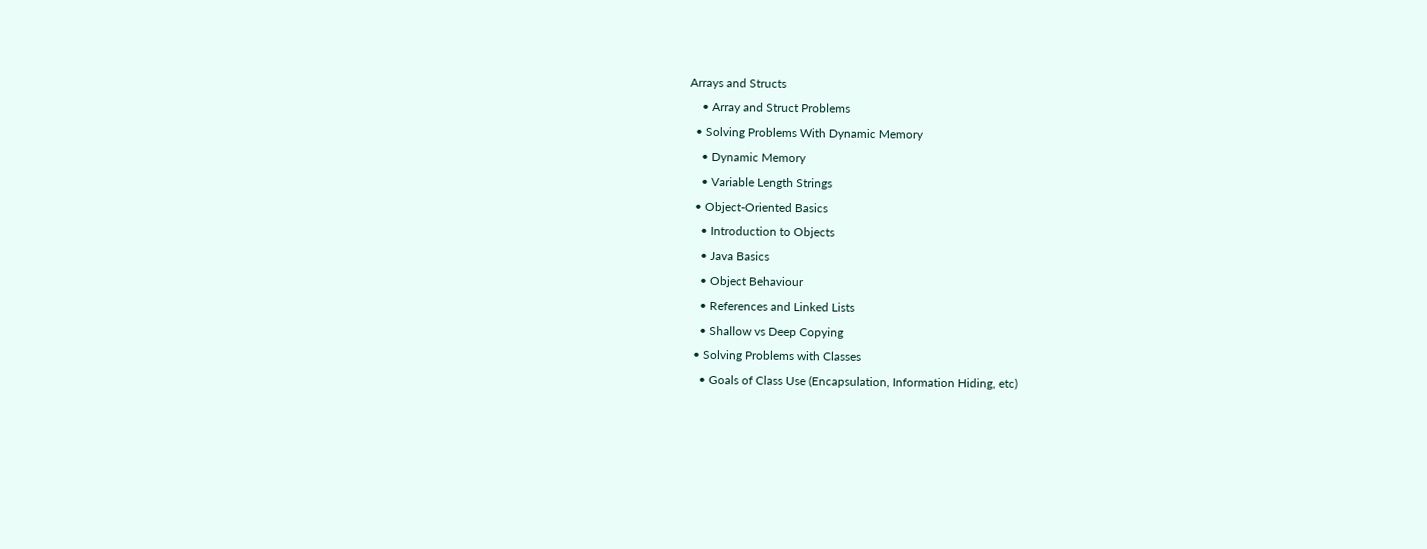Arrays and Structs
    • Array and Struct Problems
  • Solving Problems With Dynamic Memory
    • Dynamic Memory
    • Variable Length Strings
  • Object-Oriented Basics
    • Introduction to Objects
    • Java Basics
    • Object Behaviour
    • References and Linked Lists
    • Shallow vs Deep Copying
  • Solving Problems with Classes
    • Goals of Class Use (Encapsulation, Information Hiding, etc)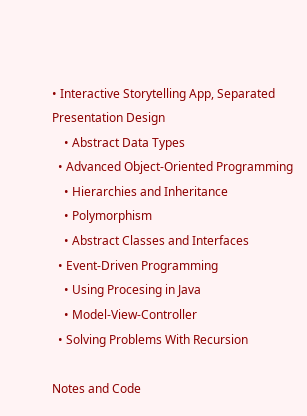• Interactive Storytelling App, Separated Presentation Design
    • Abstract Data Types
  • Advanced Object-Oriented Programming
    • Hierarchies and Inheritance
    • Polymorphism
    • Abstract Classes and Interfaces
  • Event-Driven Programming
    • Using Procesing in Java
    • Model-View-Controller
  • Solving Problems With Recursion

Notes and Code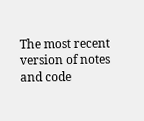The most recent version of notes and code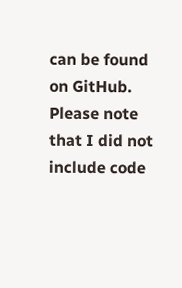can be found on GitHub.  Please note that I did not include code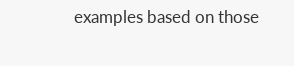examples based on those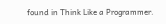found in Think Like a Programmer.